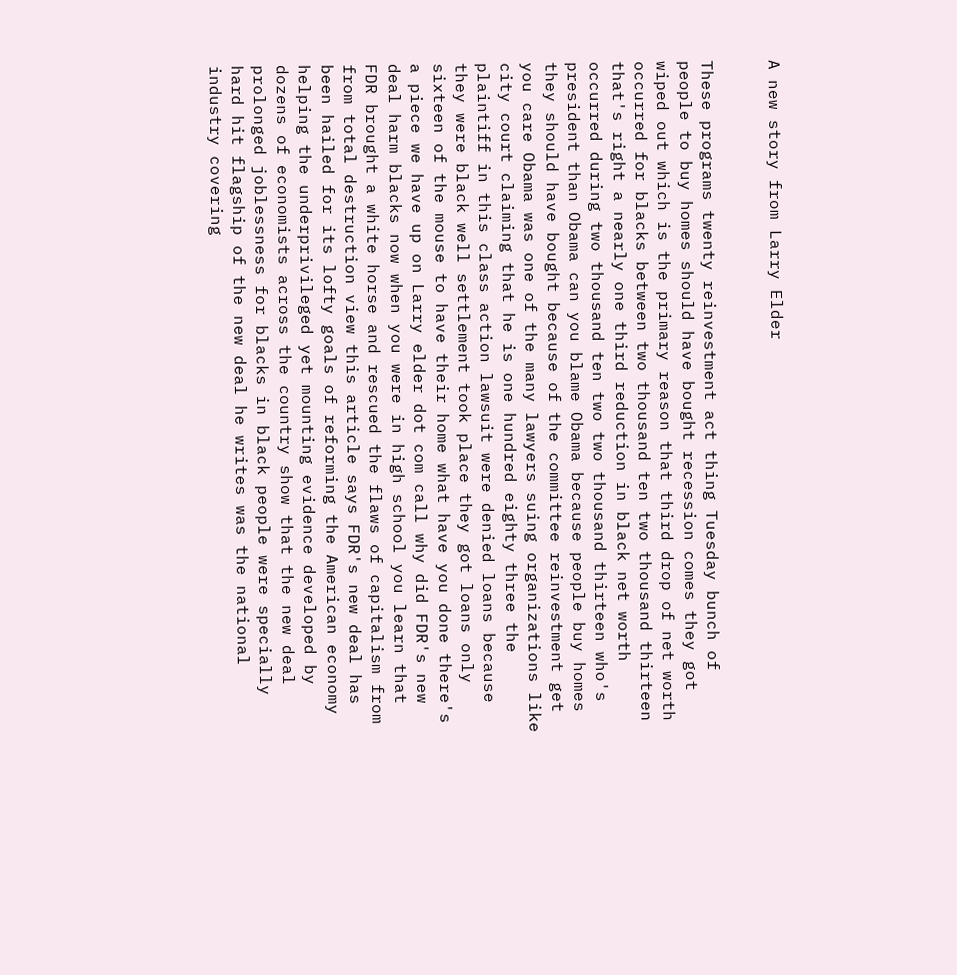A new story from Larry Elder


These programs twenty reinvestment act thing Tuesday bunch of people to buy homes should have bought recession comes they got wiped out which is the primary reason that third drop of net worth occurred for blacks between two thousand ten two thousand thirteen that's right a nearly one third reduction in black net worth occurred during two thousand ten two two thousand thirteen who's president than Obama can you blame Obama because people buy homes they should have bought because of the committee reinvestment get you care Obama was one of the many lawyers suing organizations like city court claiming that he is one hundred eighty three the plaintiff in this class action lawsuit were denied loans because they were black well settlement took place they got loans only sixteen of the mouse to have their home what have you done there's a piece we have up on Larry elder dot com call why did FDR's new deal harm blacks now when you were in high school you learn that FDR brought a white horse and rescued the flaws of capitalism from from total destruction view this article says FDR's new deal has been hailed for its lofty goals of reforming the American economy helping the underprivileged yet mounting evidence developed by dozens of economists across the country show that the new deal prolonged joblessness for blacks in black people were specially hard hit flagship of the new deal he writes was the national industry covering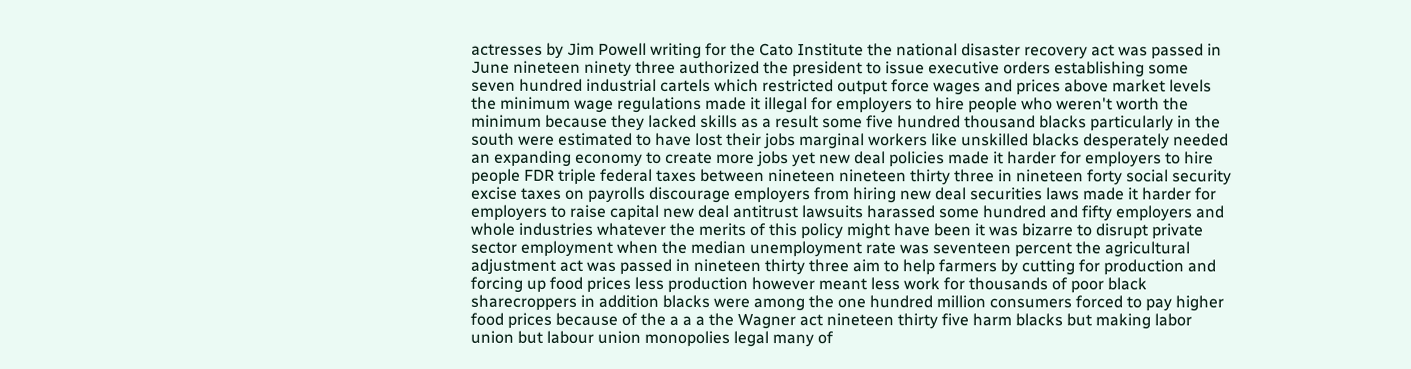actresses by Jim Powell writing for the Cato Institute the national disaster recovery act was passed in June nineteen ninety three authorized the president to issue executive orders establishing some seven hundred industrial cartels which restricted output force wages and prices above market levels the minimum wage regulations made it illegal for employers to hire people who weren't worth the minimum because they lacked skills as a result some five hundred thousand blacks particularly in the south were estimated to have lost their jobs marginal workers like unskilled blacks desperately needed an expanding economy to create more jobs yet new deal policies made it harder for employers to hire people FDR triple federal taxes between nineteen nineteen thirty three in nineteen forty social security excise taxes on payrolls discourage employers from hiring new deal securities laws made it harder for employers to raise capital new deal antitrust lawsuits harassed some hundred and fifty employers and whole industries whatever the merits of this policy might have been it was bizarre to disrupt private sector employment when the median unemployment rate was seventeen percent the agricultural adjustment act was passed in nineteen thirty three aim to help farmers by cutting for production and forcing up food prices less production however meant less work for thousands of poor black sharecroppers in addition blacks were among the one hundred million consumers forced to pay higher food prices because of the a a a the Wagner act nineteen thirty five harm blacks but making labor union but labour union monopolies legal many of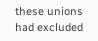these unions had excluded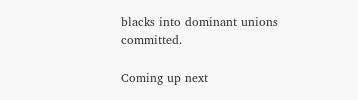blacks into dominant unions committed.

Coming up next